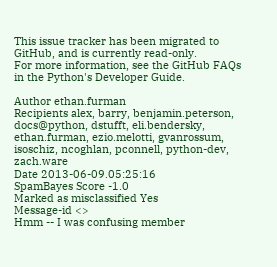This issue tracker has been migrated to GitHub, and is currently read-only.
For more information, see the GitHub FAQs in the Python's Developer Guide.

Author ethan.furman
Recipients alex, barry, benjamin.peterson, docs@python, dstufft, eli.bendersky, ethan.furman, ezio.melotti, gvanrossum, isoschiz, ncoghlan, pconnell, python-dev, zach.ware
Date 2013-06-09.05:25:16
SpamBayes Score -1.0
Marked as misclassified Yes
Message-id <>
Hmm -- I was confusing member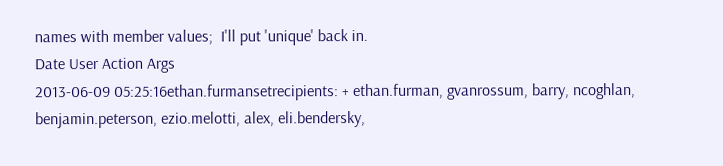names with member values;  I'll put 'unique' back in.
Date User Action Args
2013-06-09 05:25:16ethan.furmansetrecipients: + ethan.furman, gvanrossum, barry, ncoghlan, benjamin.peterson, ezio.melotti, alex, eli.bendersky,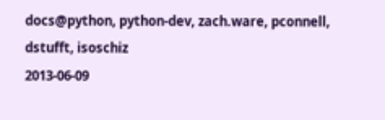docs@python, python-dev, zach.ware, pconnell, dstufft, isoschiz
2013-06-09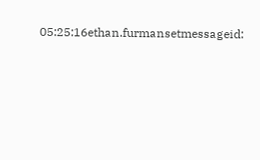05:25:16ethan.furmansetmessageid: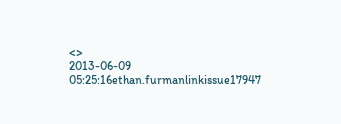<>
2013-06-09 05:25:16ethan.furmanlinkissue17947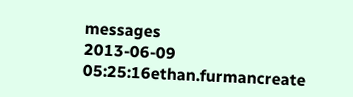messages
2013-06-09 05:25:16ethan.furmancreate